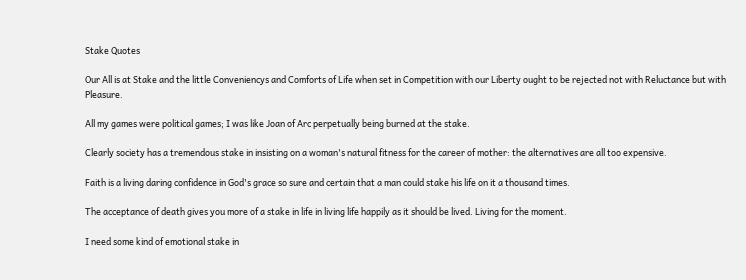Stake Quotes

Our All is at Stake and the little Conveniencys and Comforts of Life when set in Competition with our Liberty ought to be rejected not with Reluctance but with Pleasure.

All my games were political games; I was like Joan of Arc perpetually being burned at the stake.

Clearly society has a tremendous stake in insisting on a woman's natural fitness for the career of mother: the alternatives are all too expensive.

Faith is a living daring confidence in God's grace so sure and certain that a man could stake his life on it a thousand times.

The acceptance of death gives you more of a stake in life in living life happily as it should be lived. Living for the moment.

I need some kind of emotional stake in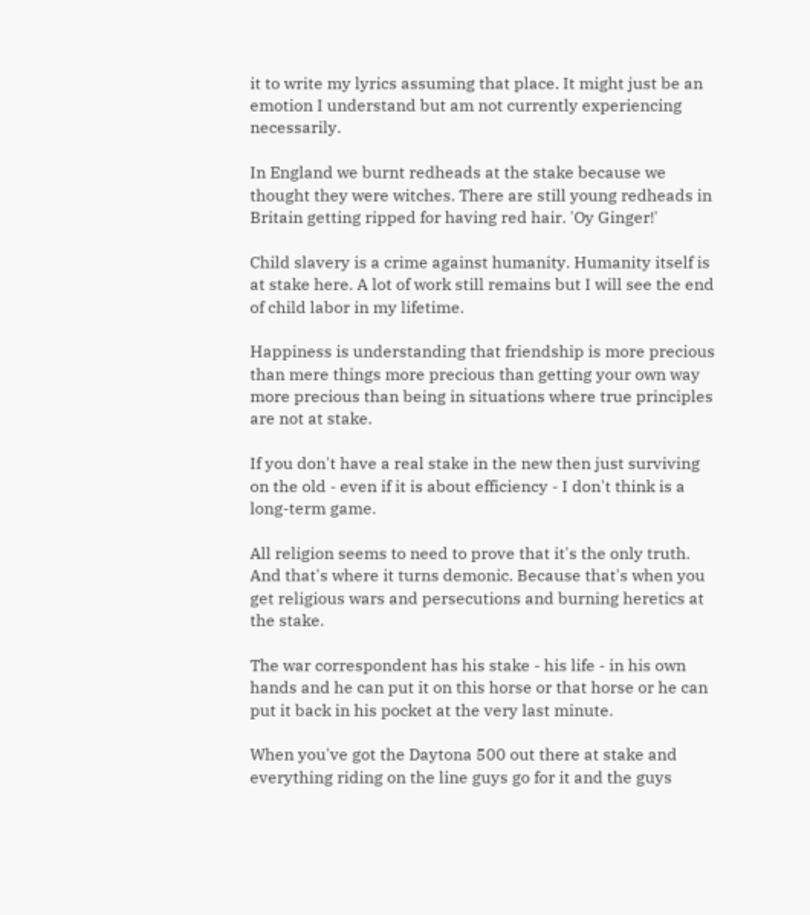it to write my lyrics assuming that place. It might just be an emotion I understand but am not currently experiencing necessarily.

In England we burnt redheads at the stake because we thought they were witches. There are still young redheads in Britain getting ripped for having red hair. 'Oy Ginger!'

Child slavery is a crime against humanity. Humanity itself is at stake here. A lot of work still remains but I will see the end of child labor in my lifetime.

Happiness is understanding that friendship is more precious than mere things more precious than getting your own way more precious than being in situations where true principles are not at stake.

If you don't have a real stake in the new then just surviving on the old - even if it is about efficiency - I don't think is a long-term game.

All religion seems to need to prove that it's the only truth. And that's where it turns demonic. Because that's when you get religious wars and persecutions and burning heretics at the stake.

The war correspondent has his stake - his life - in his own hands and he can put it on this horse or that horse or he can put it back in his pocket at the very last minute.

When you've got the Daytona 500 out there at stake and everything riding on the line guys go for it and the guys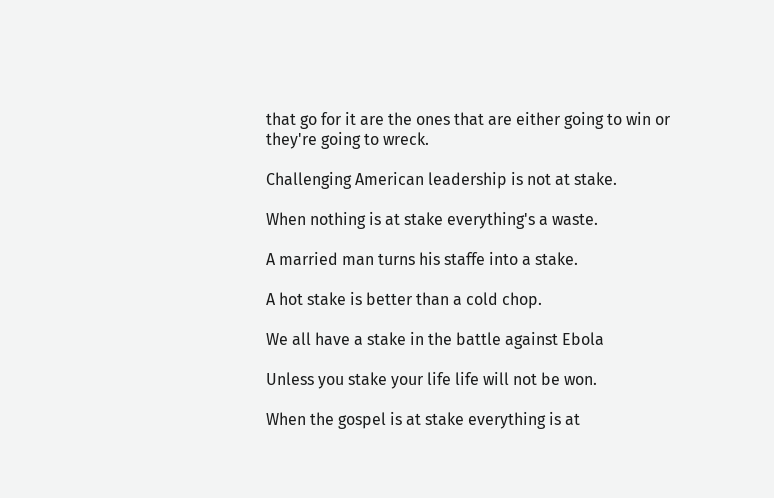that go for it are the ones that are either going to win or they're going to wreck.

Challenging American leadership is not at stake.

When nothing is at stake everything's a waste.

A married man turns his staffe into a stake.

A hot stake is better than a cold chop.

We all have a stake in the battle against Ebola

Unless you stake your life life will not be won.

When the gospel is at stake everything is at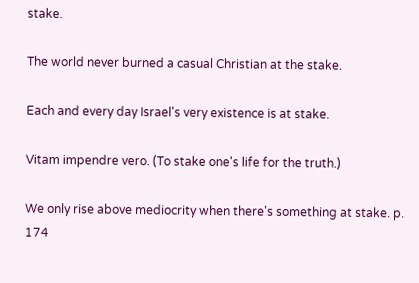stake.

The world never burned a casual Christian at the stake.

Each and every day Israel's very existence is at stake.

Vitam impendre vero. (To stake one's life for the truth.)

We only rise above mediocrity when there's something at stake. p. 174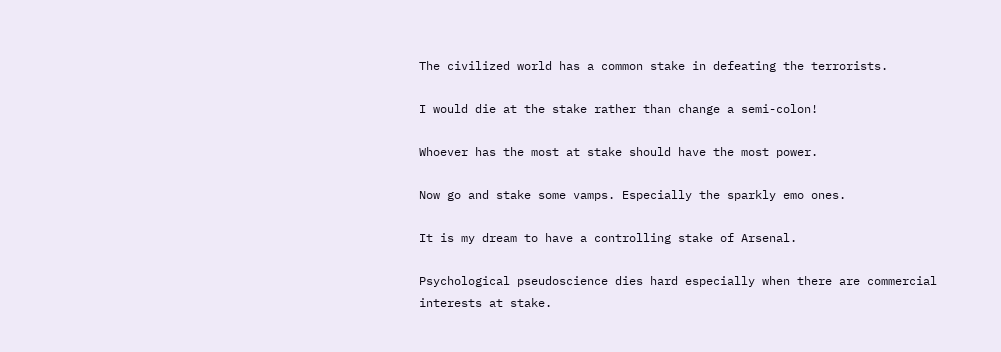The civilized world has a common stake in defeating the terrorists.

I would die at the stake rather than change a semi-colon!

Whoever has the most at stake should have the most power.

Now go and stake some vamps. Especially the sparkly emo ones.

It is my dream to have a controlling stake of Arsenal.

Psychological pseudoscience dies hard especially when there are commercial interests at stake.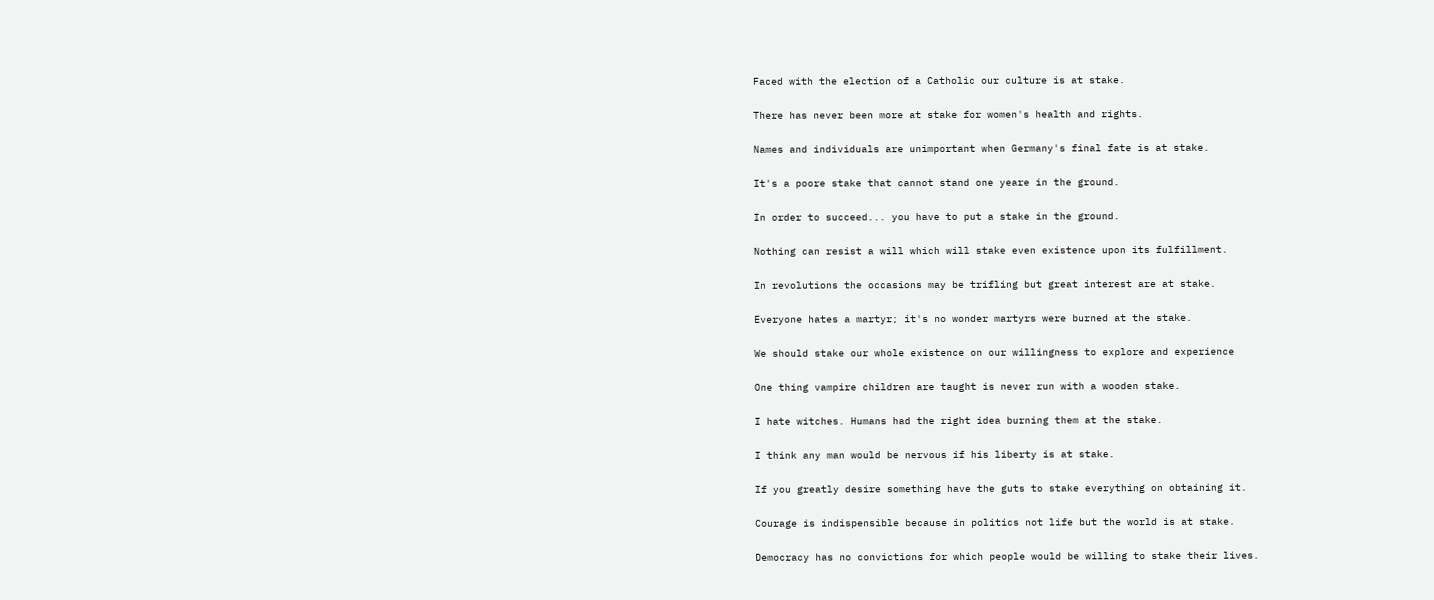Faced with the election of a Catholic our culture is at stake.

There has never been more at stake for women's health and rights.

Names and individuals are unimportant when Germany's final fate is at stake.

It's a poore stake that cannot stand one yeare in the ground.

In order to succeed... you have to put a stake in the ground.

Nothing can resist a will which will stake even existence upon its fulfillment.

In revolutions the occasions may be trifling but great interest are at stake.

Everyone hates a martyr; it's no wonder martyrs were burned at the stake.

We should stake our whole existence on our willingness to explore and experience

One thing vampire children are taught is never run with a wooden stake.

I hate witches. Humans had the right idea burning them at the stake.

I think any man would be nervous if his liberty is at stake.

If you greatly desire something have the guts to stake everything on obtaining it.

Courage is indispensible because in politics not life but the world is at stake.

Democracy has no convictions for which people would be willing to stake their lives.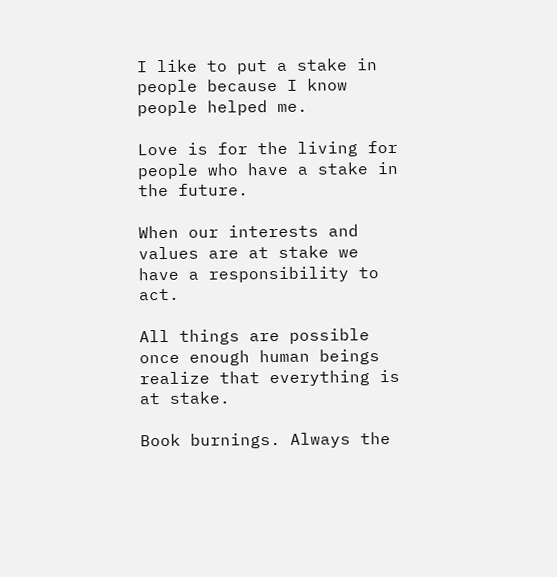I like to put a stake in people because I know people helped me.

Love is for the living for people who have a stake in the future.

When our interests and values are at stake we have a responsibility to act.

All things are possible once enough human beings realize that everything is at stake.

Book burnings. Always the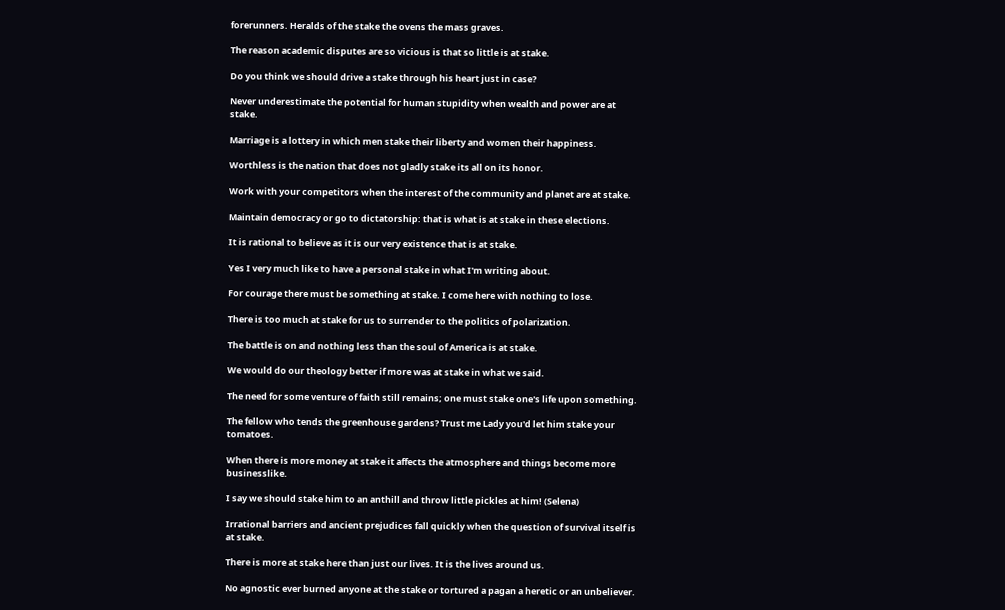forerunners. Heralds of the stake the ovens the mass graves.

The reason academic disputes are so vicious is that so little is at stake.

Do you think we should drive a stake through his heart just in case?

Never underestimate the potential for human stupidity when wealth and power are at stake.

Marriage is a lottery in which men stake their liberty and women their happiness.

Worthless is the nation that does not gladly stake its all on its honor.

Work with your competitors when the interest of the community and planet are at stake.

Maintain democracy or go to dictatorship: that is what is at stake in these elections.

It is rational to believe as it is our very existence that is at stake.

Yes I very much like to have a personal stake in what I'm writing about.

For courage there must be something at stake. I come here with nothing to lose.

There is too much at stake for us to surrender to the politics of polarization.

The battle is on and nothing less than the soul of America is at stake.

We would do our theology better if more was at stake in what we said.

The need for some venture of faith still remains; one must stake one's life upon something.

The fellow who tends the greenhouse gardens? Trust me Lady you'd let him stake your tomatoes.

When there is more money at stake it affects the atmosphere and things become more businesslike.

I say we should stake him to an anthill and throw little pickles at him! (Selena)

Irrational barriers and ancient prejudices fall quickly when the question of survival itself is at stake.

There is more at stake here than just our lives. It is the lives around us.

No agnostic ever burned anyone at the stake or tortured a pagan a heretic or an unbeliever.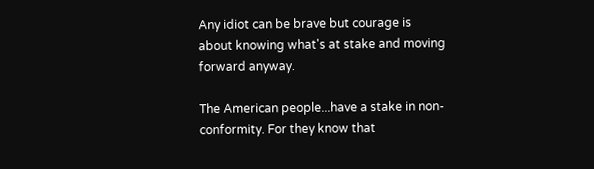Any idiot can be brave but courage is about knowing what's at stake and moving forward anyway.

The American people...have a stake in non-conformity. For they know that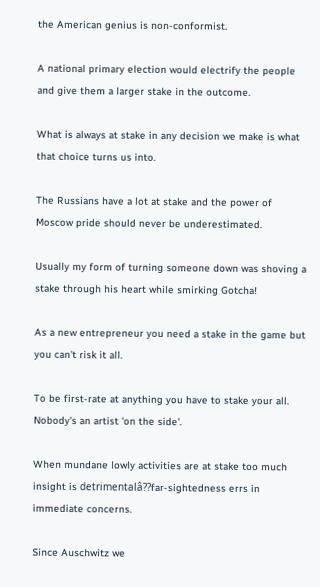the American genius is non-conformist.

A national primary election would electrify the people and give them a larger stake in the outcome.

What is always at stake in any decision we make is what that choice turns us into.

The Russians have a lot at stake and the power of Moscow pride should never be underestimated.

Usually my form of turning someone down was shoving a stake through his heart while smirking Gotcha!

As a new entrepreneur you need a stake in the game but you can't risk it all.

To be first-rate at anything you have to stake your all. Nobody's an artist 'on the side'.

When mundane lowly activities are at stake too much insight is detrimentalâ??far-sightedness errs in immediate concerns.

Since Auschwitz we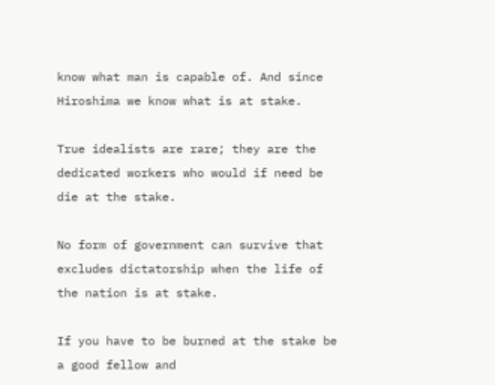know what man is capable of. And since Hiroshima we know what is at stake.

True idealists are rare; they are the dedicated workers who would if need be die at the stake.

No form of government can survive that excludes dictatorship when the life of the nation is at stake.

If you have to be burned at the stake be a good fellow and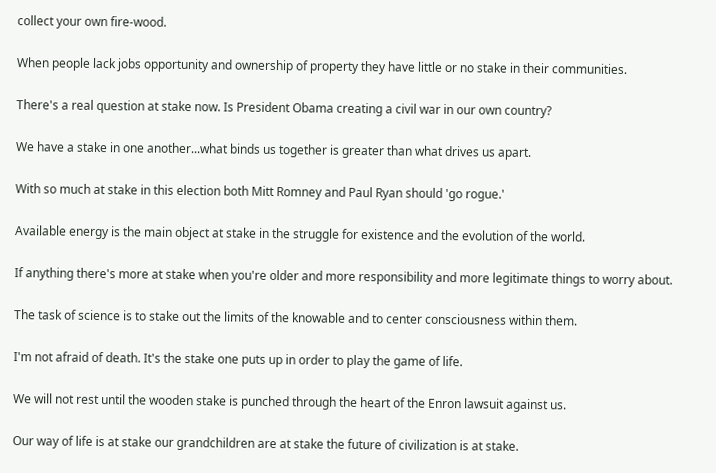collect your own fire-wood.

When people lack jobs opportunity and ownership of property they have little or no stake in their communities.

There's a real question at stake now. Is President Obama creating a civil war in our own country?

We have a stake in one another...what binds us together is greater than what drives us apart.

With so much at stake in this election both Mitt Romney and Paul Ryan should 'go rogue.'

Available energy is the main object at stake in the struggle for existence and the evolution of the world.

If anything there's more at stake when you're older and more responsibility and more legitimate things to worry about.

The task of science is to stake out the limits of the knowable and to center consciousness within them.

I'm not afraid of death. It's the stake one puts up in order to play the game of life.

We will not rest until the wooden stake is punched through the heart of the Enron lawsuit against us.

Our way of life is at stake our grandchildren are at stake the future of civilization is at stake.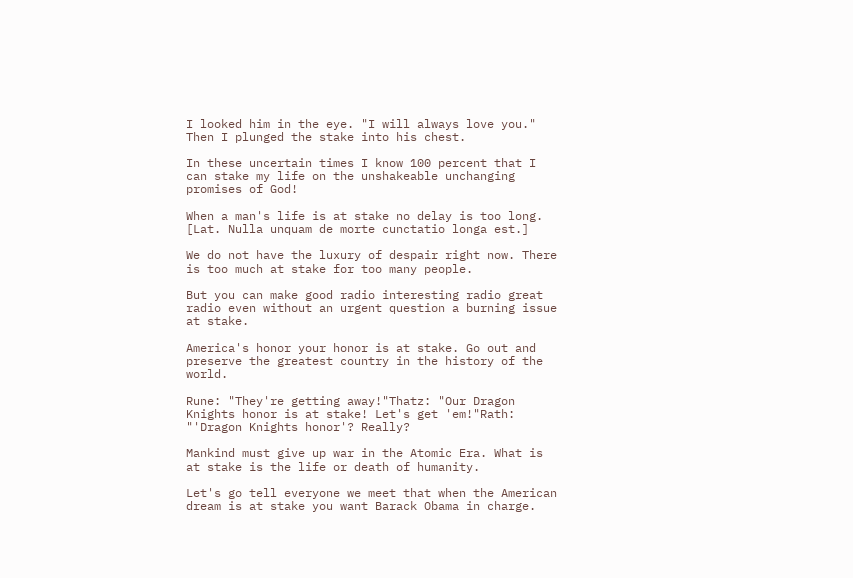I looked him in the eye. "I will always love you." Then I plunged the stake into his chest.

In these uncertain times I know 100 percent that I can stake my life on the unshakeable unchanging promises of God!

When a man's life is at stake no delay is too long. [Lat. Nulla unquam de morte cunctatio longa est.]

We do not have the luxury of despair right now. There is too much at stake for too many people.

But you can make good radio interesting radio great radio even without an urgent question a burning issue at stake.

America's honor your honor is at stake. Go out and preserve the greatest country in the history of the world.

Rune: "They're getting away!"Thatz: "Our Dragon Knights honor is at stake! Let's get 'em!"Rath: "'Dragon Knights honor'? Really?

Mankind must give up war in the Atomic Era. What is at stake is the life or death of humanity.

Let's go tell everyone we meet that when the American dream is at stake you want Barack Obama in charge.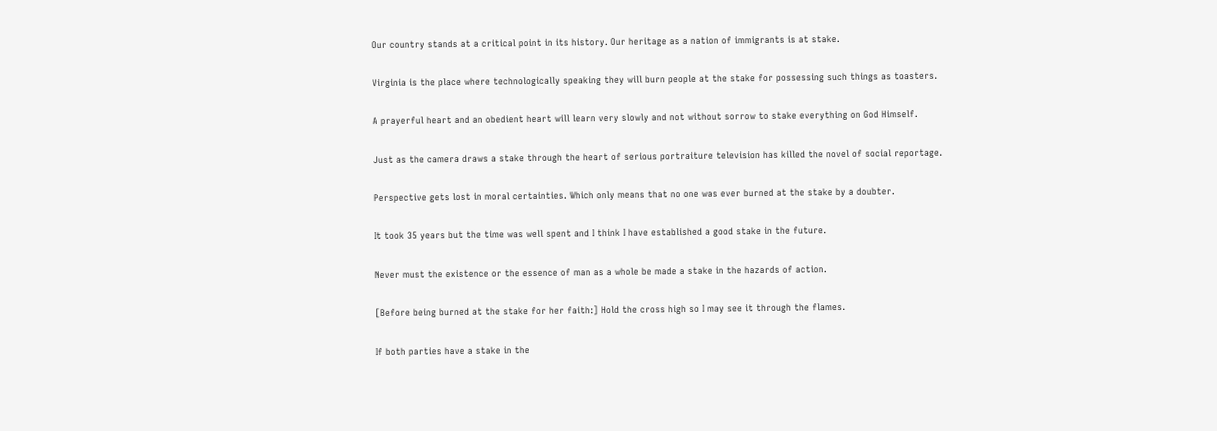Our country stands at a critical point in its history. Our heritage as a nation of immigrants is at stake.

Virginia is the place where technologically speaking they will burn people at the stake for possessing such things as toasters.

A prayerful heart and an obedient heart will learn very slowly and not without sorrow to stake everything on God Himself.

Just as the camera draws a stake through the heart of serious portraiture television has killed the novel of social reportage.

Perspective gets lost in moral certainties. Which only means that no one was ever burned at the stake by a doubter.

It took 35 years but the time was well spent and I think I have established a good stake in the future.

Never must the existence or the essence of man as a whole be made a stake in the hazards of action.

[Before being burned at the stake for her faith:] Hold the cross high so I may see it through the flames.

If both parties have a stake in the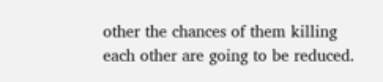other the chances of them killing each other are going to be reduced.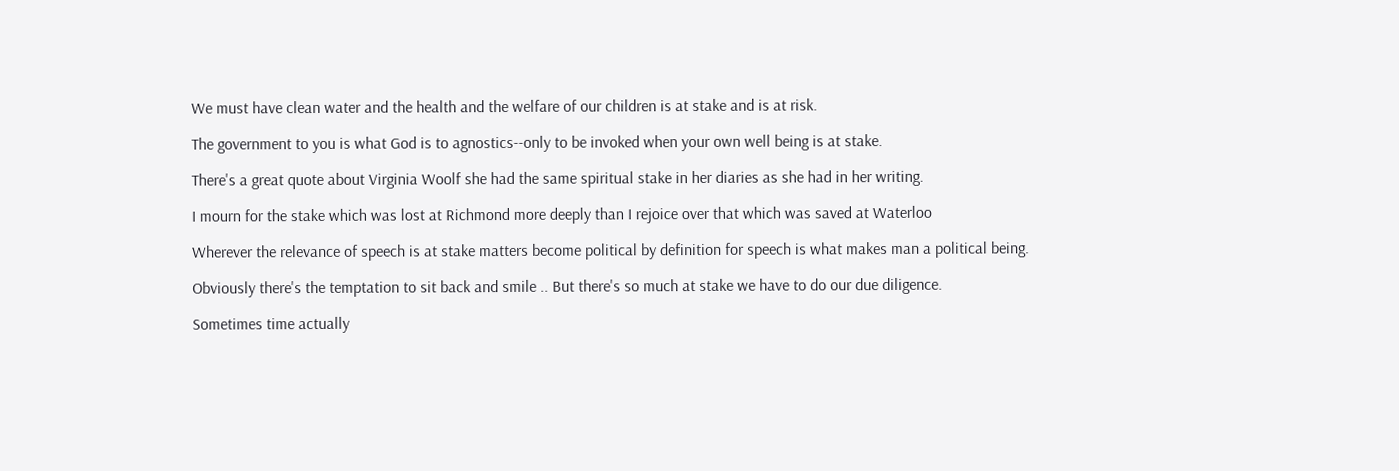We must have clean water and the health and the welfare of our children is at stake and is at risk.

The government to you is what God is to agnostics--only to be invoked when your own well being is at stake.

There's a great quote about Virginia Woolf she had the same spiritual stake in her diaries as she had in her writing.

I mourn for the stake which was lost at Richmond more deeply than I rejoice over that which was saved at Waterloo

Wherever the relevance of speech is at stake matters become political by definition for speech is what makes man a political being.

Obviously there's the temptation to sit back and smile .. But there's so much at stake we have to do our due diligence.

Sometimes time actually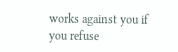works against you if you refuse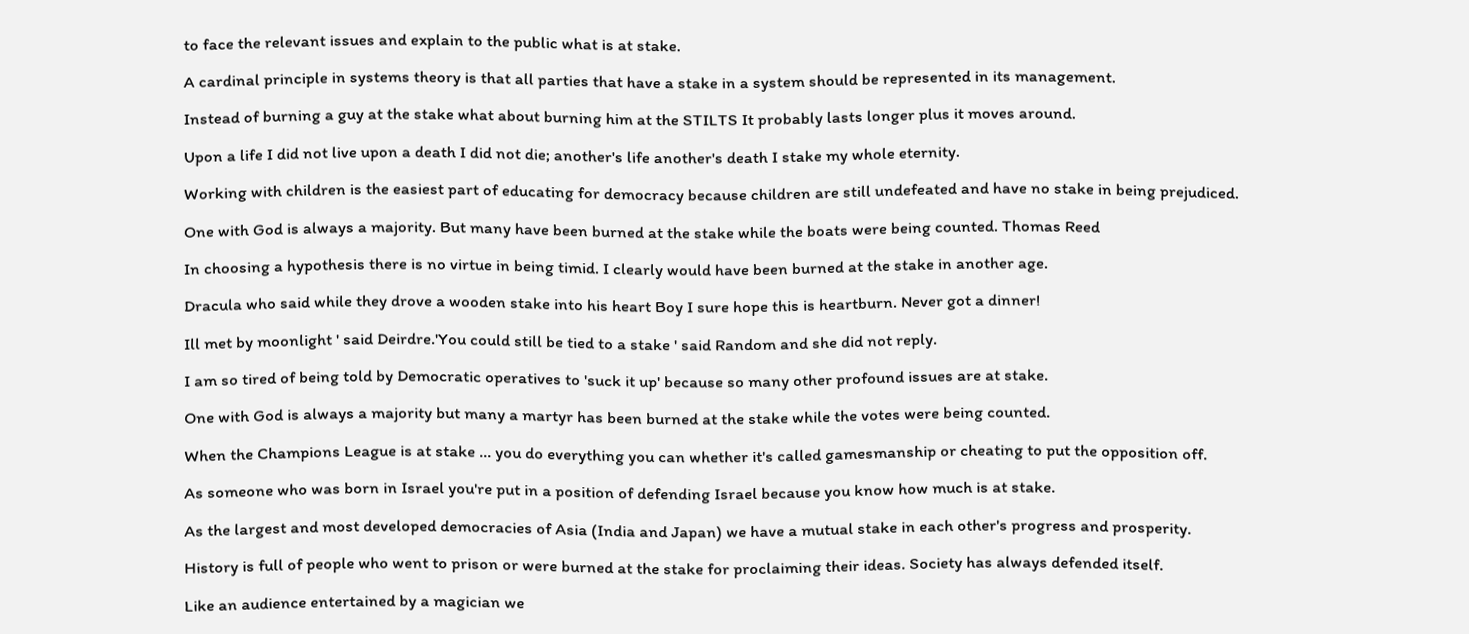to face the relevant issues and explain to the public what is at stake.

A cardinal principle in systems theory is that all parties that have a stake in a system should be represented in its management.

Instead of burning a guy at the stake what about burning him at the STILTS It probably lasts longer plus it moves around.

Upon a life I did not live upon a death I did not die; another's life another's death I stake my whole eternity.

Working with children is the easiest part of educating for democracy because children are still undefeated and have no stake in being prejudiced.

One with God is always a majority. But many have been burned at the stake while the boats were being counted. Thomas Reed

In choosing a hypothesis there is no virtue in being timid. I clearly would have been burned at the stake in another age.

Dracula who said while they drove a wooden stake into his heart Boy I sure hope this is heartburn. Never got a dinner!

Ill met by moonlight ' said Deirdre.'You could still be tied to a stake ' said Random and she did not reply.

I am so tired of being told by Democratic operatives to 'suck it up' because so many other profound issues are at stake.

One with God is always a majority but many a martyr has been burned at the stake while the votes were being counted.

When the Champions League is at stake ... you do everything you can whether it's called gamesmanship or cheating to put the opposition off.

As someone who was born in Israel you're put in a position of defending Israel because you know how much is at stake.

As the largest and most developed democracies of Asia (India and Japan) we have a mutual stake in each other's progress and prosperity.

History is full of people who went to prison or were burned at the stake for proclaiming their ideas. Society has always defended itself.

Like an audience entertained by a magician we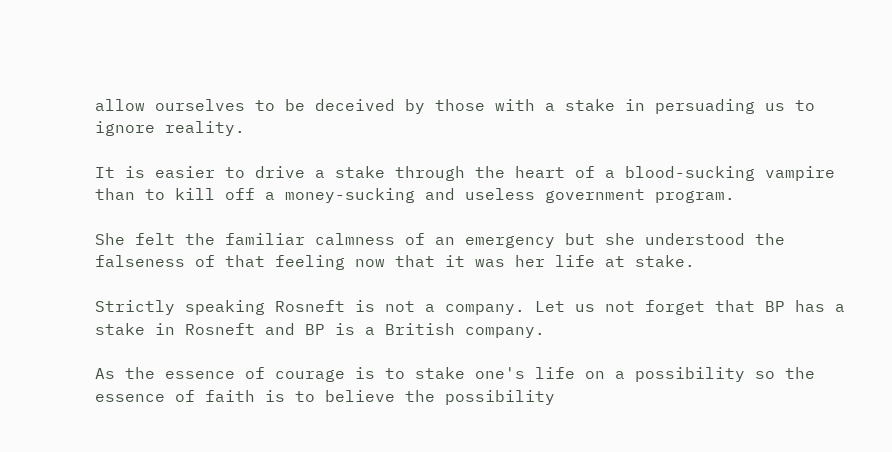allow ourselves to be deceived by those with a stake in persuading us to ignore reality.

It is easier to drive a stake through the heart of a blood-sucking vampire than to kill off a money-sucking and useless government program.

She felt the familiar calmness of an emergency but she understood the falseness of that feeling now that it was her life at stake.

Strictly speaking Rosneft is not a company. Let us not forget that BP has a stake in Rosneft and BP is a British company.

As the essence of courage is to stake one's life on a possibility so the essence of faith is to believe the possibility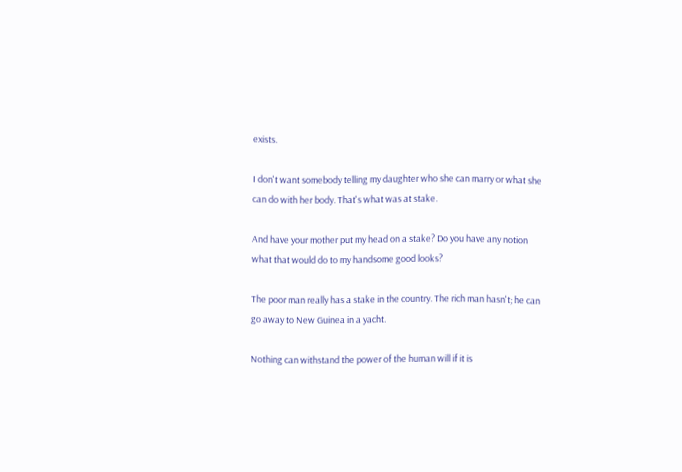exists.

I don't want somebody telling my daughter who she can marry or what she can do with her body. That's what was at stake.

And have your mother put my head on a stake? Do you have any notion what that would do to my handsome good looks?

The poor man really has a stake in the country. The rich man hasn't; he can go away to New Guinea in a yacht.

Nothing can withstand the power of the human will if it is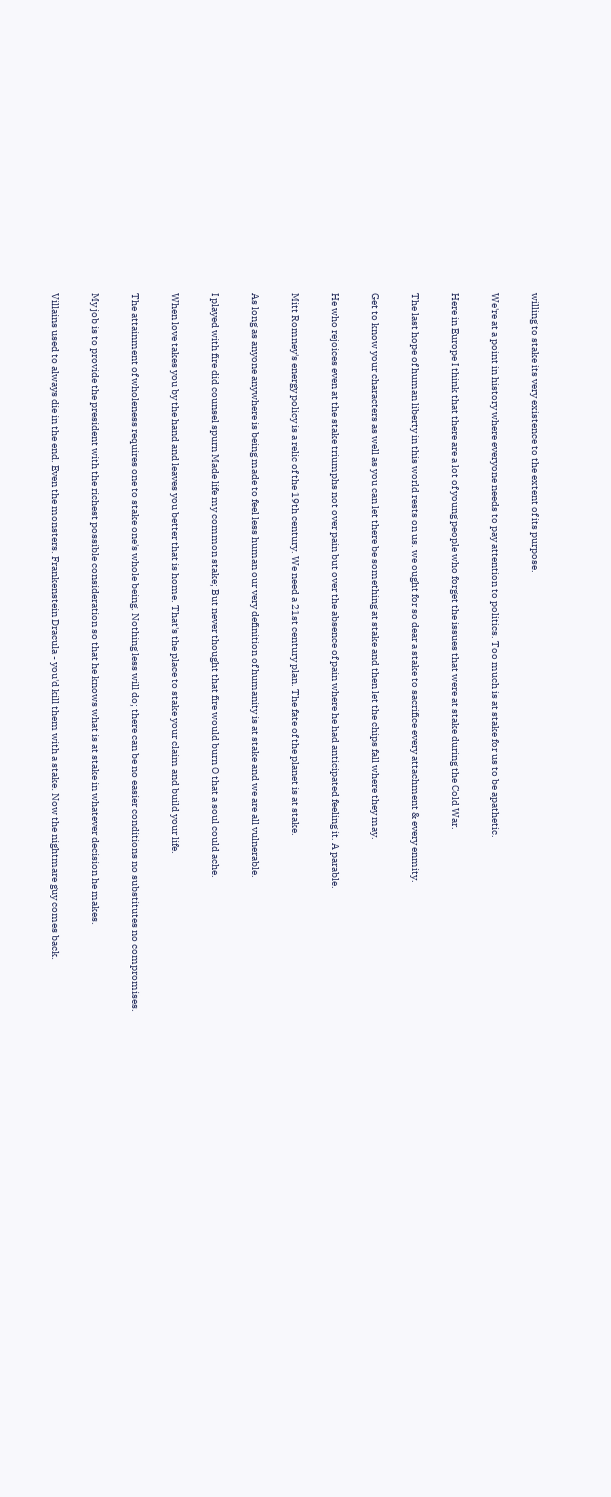willing to stake its very existence to the extent of its purpose.

We're at a point in history where everyone needs to pay attention to politics. Too much is at stake for us to be apathetic.

Here in Europe I think that there are a lot of young people who forget the issues that were at stake during the Cold War.

The last hope of human liberty in this world rests on us. we ought for so dear a stake to sacrifice every attachment & every enmity.

Get to know your characters as well as you can let there be something at stake and then let the chips fall where they may.

He who rejoices even at the stake triumphs not over pain but over the absence of pain where he had anticipated feeling it. A parable.

Mitt Romney's energy policy is a relic of the 19th century. We need a 21st century plan. The fate of the planet is at stake.

As long as anyone anywhere is being made to feel less human our very definition of humanity is at stake and we are all vulnerable.

I played with fire did counsel spurn Made life my common stake; But never thought that fire would burn O that a soul could ache.

When love takes you by the hand and leaves you better that is home. That's the place to stake your claim and build your life.

The attainment of wholeness requires one to stake one's whole being. Nothing less will do; there can be no easier conditions no substitutes no compromises.

My job is to provide the president with the richest possible consideration so that he knows what is at stake in whatever decision he makes.

Villains used to always die in the end. Even the monsters. Frankenstein Dracula - you'd kill them with a stake. Now the nightmare guy comes back.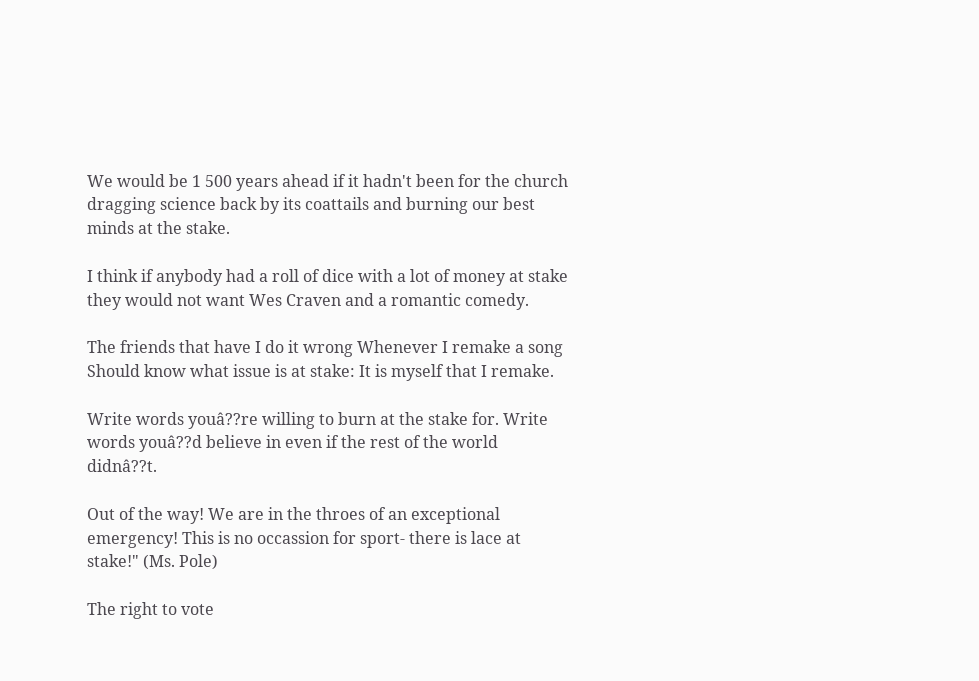We would be 1 500 years ahead if it hadn't been for the church dragging science back by its coattails and burning our best minds at the stake.

I think if anybody had a roll of dice with a lot of money at stake they would not want Wes Craven and a romantic comedy.

The friends that have I do it wrong Whenever I remake a song Should know what issue is at stake: It is myself that I remake.

Write words youâ??re willing to burn at the stake for. Write words youâ??d believe in even if the rest of the world didnâ??t.

Out of the way! We are in the throes of an exceptional emergency! This is no occassion for sport- there is lace at stake!" (Ms. Pole)

The right to vote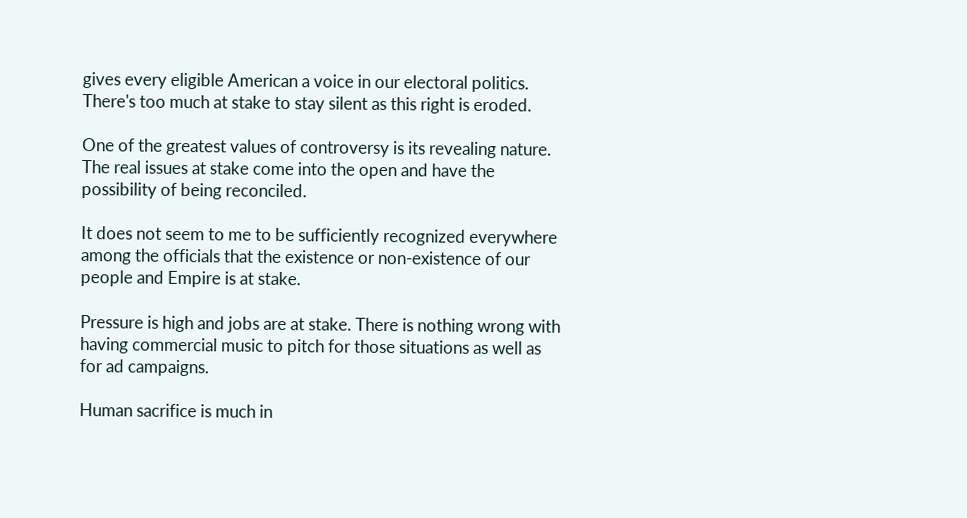gives every eligible American a voice in our electoral politics. There's too much at stake to stay silent as this right is eroded.

One of the greatest values of controversy is its revealing nature. The real issues at stake come into the open and have the possibility of being reconciled.

It does not seem to me to be sufficiently recognized everywhere among the officials that the existence or non-existence of our people and Empire is at stake.

Pressure is high and jobs are at stake. There is nothing wrong with having commercial music to pitch for those situations as well as for ad campaigns.

Human sacrifice is much in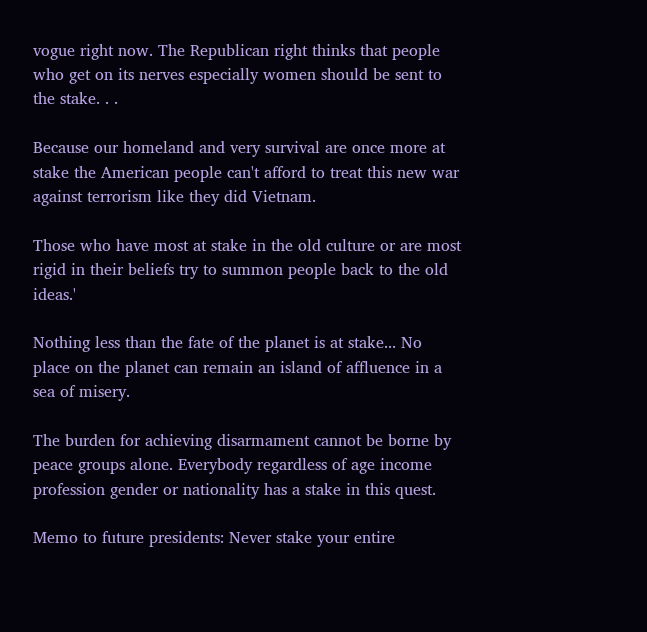vogue right now. The Republican right thinks that people who get on its nerves especially women should be sent to the stake. . .

Because our homeland and very survival are once more at stake the American people can't afford to treat this new war against terrorism like they did Vietnam.

Those who have most at stake in the old culture or are most rigid in their beliefs try to summon people back to the old ideas.'

Nothing less than the fate of the planet is at stake... No place on the planet can remain an island of affluence in a sea of misery.

The burden for achieving disarmament cannot be borne by peace groups alone. Everybody regardless of age income profession gender or nationality has a stake in this quest.

Memo to future presidents: Never stake your entire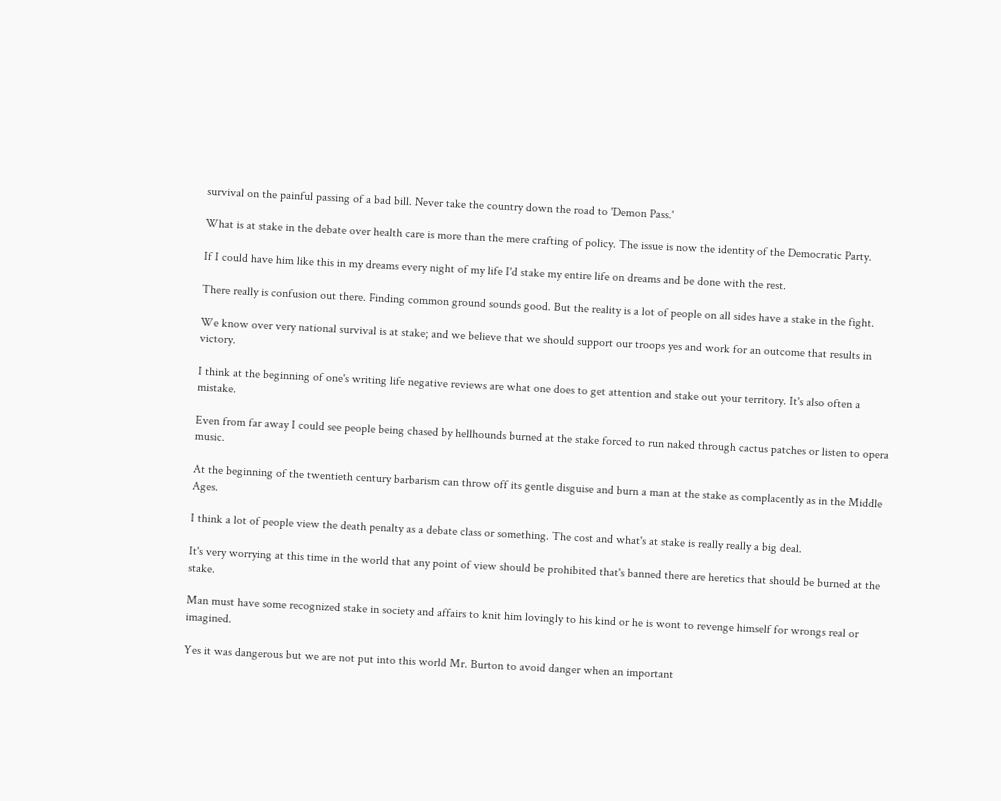survival on the painful passing of a bad bill. Never take the country down the road to 'Demon Pass.'

What is at stake in the debate over health care is more than the mere crafting of policy. The issue is now the identity of the Democratic Party.

If I could have him like this in my dreams every night of my life I'd stake my entire life on dreams and be done with the rest.

There really is confusion out there. Finding common ground sounds good. But the reality is a lot of people on all sides have a stake in the fight.

We know over very national survival is at stake; and we believe that we should support our troops yes and work for an outcome that results in victory.

I think at the beginning of one's writing life negative reviews are what one does to get attention and stake out your territory. It's also often a mistake.

Even from far away I could see people being chased by hellhounds burned at the stake forced to run naked through cactus patches or listen to opera music.

At the beginning of the twentieth century barbarism can throw off its gentle disguise and burn a man at the stake as complacently as in the Middle Ages.

I think a lot of people view the death penalty as a debate class or something. The cost and what's at stake is really really a big deal.

It's very worrying at this time in the world that any point of view should be prohibited that's banned there are heretics that should be burned at the stake.

Man must have some recognized stake in society and affairs to knit him lovingly to his kind or he is wont to revenge himself for wrongs real or imagined.

Yes it was dangerous but we are not put into this world Mr. Burton to avoid danger when an important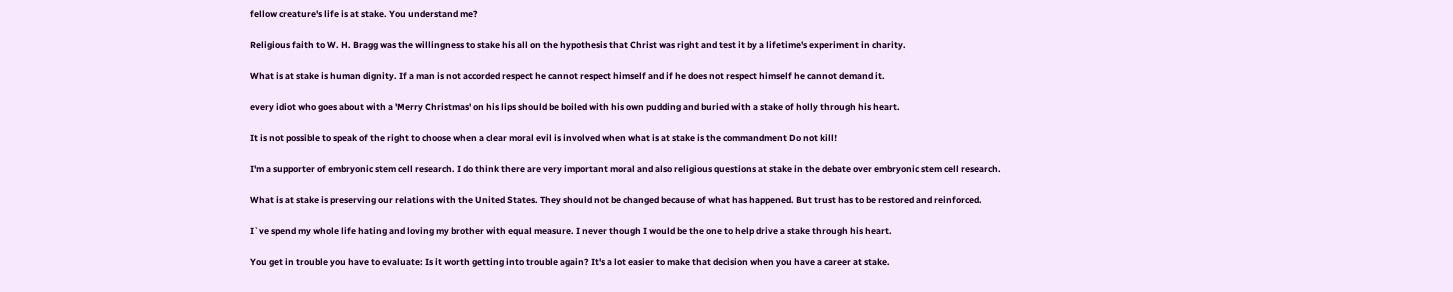fellow creature's life is at stake. You understand me?

Religious faith to W. H. Bragg was the willingness to stake his all on the hypothesis that Christ was right and test it by a lifetime's experiment in charity.

What is at stake is human dignity. If a man is not accorded respect he cannot respect himself and if he does not respect himself he cannot demand it.

every idiot who goes about with a 'Merry Christmas' on his lips should be boiled with his own pudding and buried with a stake of holly through his heart.

It is not possible to speak of the right to choose when a clear moral evil is involved when what is at stake is the commandment Do not kill!

I'm a supporter of embryonic stem cell research. I do think there are very important moral and also religious questions at stake in the debate over embryonic stem cell research.

What is at stake is preserving our relations with the United States. They should not be changed because of what has happened. But trust has to be restored and reinforced.

I`ve spend my whole life hating and loving my brother with equal measure. I never though I would be the one to help drive a stake through his heart.

You get in trouble you have to evaluate: Is it worth getting into trouble again? It's a lot easier to make that decision when you have a career at stake.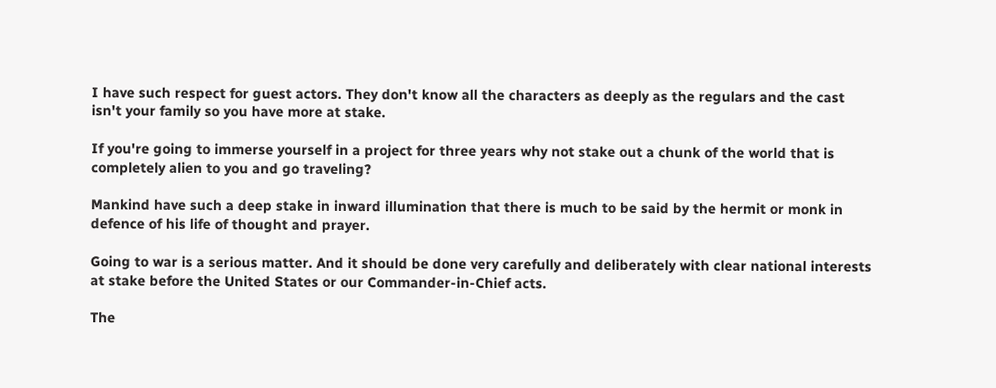I have such respect for guest actors. They don't know all the characters as deeply as the regulars and the cast isn't your family so you have more at stake.

If you're going to immerse yourself in a project for three years why not stake out a chunk of the world that is completely alien to you and go traveling?

Mankind have such a deep stake in inward illumination that there is much to be said by the hermit or monk in defence of his life of thought and prayer.

Going to war is a serious matter. And it should be done very carefully and deliberately with clear national interests at stake before the United States or our Commander-in-Chief acts.

The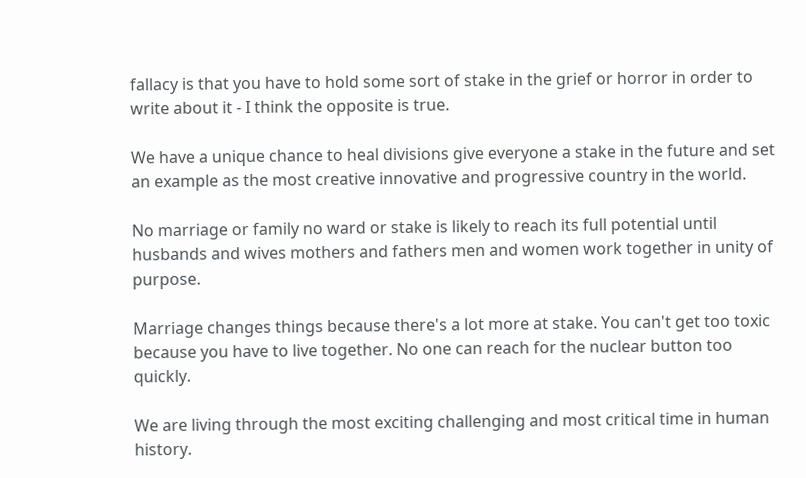fallacy is that you have to hold some sort of stake in the grief or horror in order to write about it - I think the opposite is true.

We have a unique chance to heal divisions give everyone a stake in the future and set an example as the most creative innovative and progressive country in the world.

No marriage or family no ward or stake is likely to reach its full potential until husbands and wives mothers and fathers men and women work together in unity of purpose.

Marriage changes things because there's a lot more at stake. You can't get too toxic because you have to live together. No one can reach for the nuclear button too quickly.

We are living through the most exciting challenging and most critical time in human history.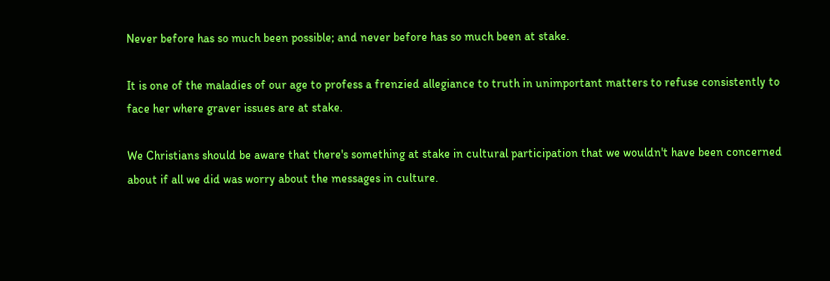Never before has so much been possible; and never before has so much been at stake.

It is one of the maladies of our age to profess a frenzied allegiance to truth in unimportant matters to refuse consistently to face her where graver issues are at stake.

We Christians should be aware that there's something at stake in cultural participation that we wouldn't have been concerned about if all we did was worry about the messages in culture.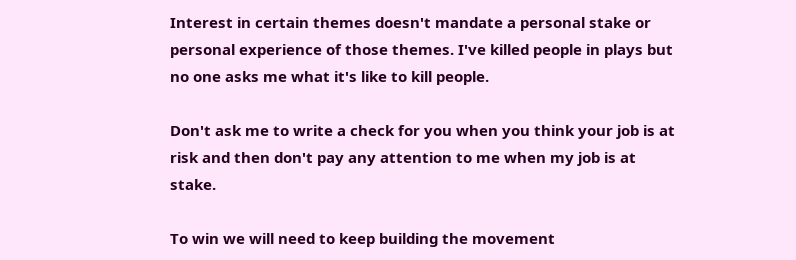Interest in certain themes doesn't mandate a personal stake or personal experience of those themes. I've killed people in plays but no one asks me what it's like to kill people.

Don't ask me to write a check for you when you think your job is at risk and then don't pay any attention to me when my job is at stake.

To win we will need to keep building the movement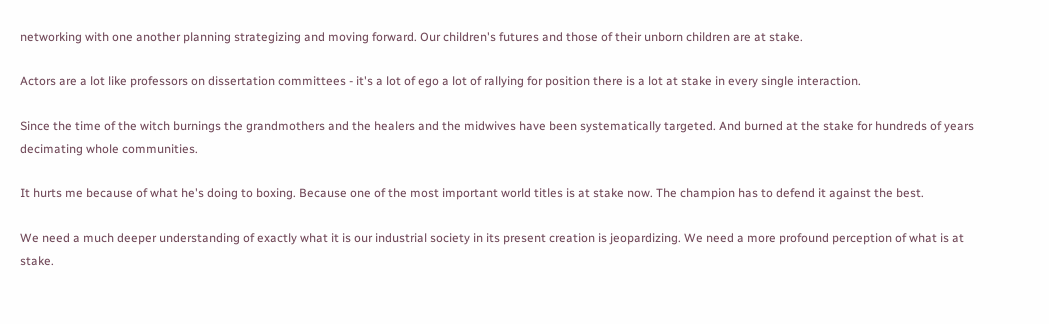networking with one another planning strategizing and moving forward. Our children's futures and those of their unborn children are at stake.

Actors are a lot like professors on dissertation committees - it's a lot of ego a lot of rallying for position there is a lot at stake in every single interaction.

Since the time of the witch burnings the grandmothers and the healers and the midwives have been systematically targeted. And burned at the stake for hundreds of years decimating whole communities.

It hurts me because of what he's doing to boxing. Because one of the most important world titles is at stake now. The champion has to defend it against the best.

We need a much deeper understanding of exactly what it is our industrial society in its present creation is jeopardizing. We need a more profound perception of what is at stake.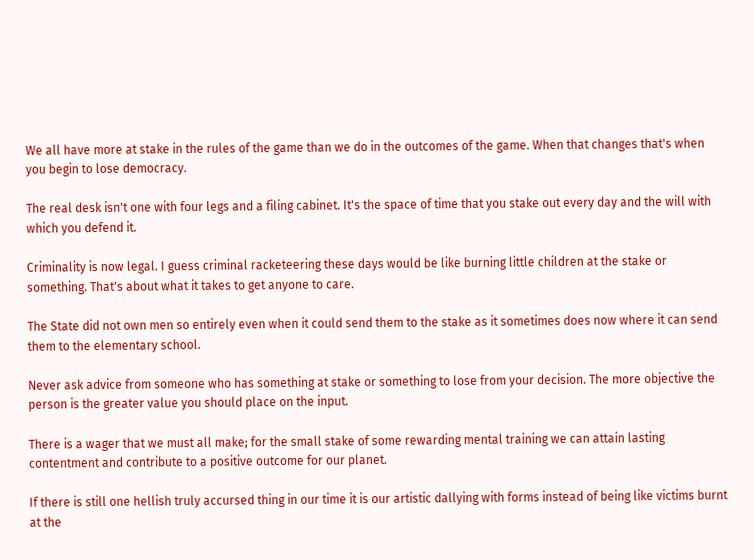We all have more at stake in the rules of the game than we do in the outcomes of the game. When that changes that's when you begin to lose democracy.

The real desk isn't one with four legs and a filing cabinet. It's the space of time that you stake out every day and the will with which you defend it.

Criminality is now legal. I guess criminal racketeering these days would be like burning little children at the stake or something. That's about what it takes to get anyone to care.

The State did not own men so entirely even when it could send them to the stake as it sometimes does now where it can send them to the elementary school.

Never ask advice from someone who has something at stake or something to lose from your decision. The more objective the person is the greater value you should place on the input.

There is a wager that we must all make; for the small stake of some rewarding mental training we can attain lasting contentment and contribute to a positive outcome for our planet.

If there is still one hellish truly accursed thing in our time it is our artistic dallying with forms instead of being like victims burnt at the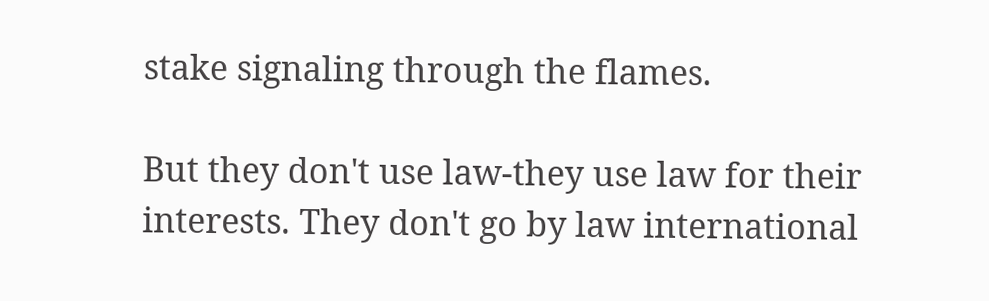stake signaling through the flames.

But they don't use law-they use law for their interests. They don't go by law international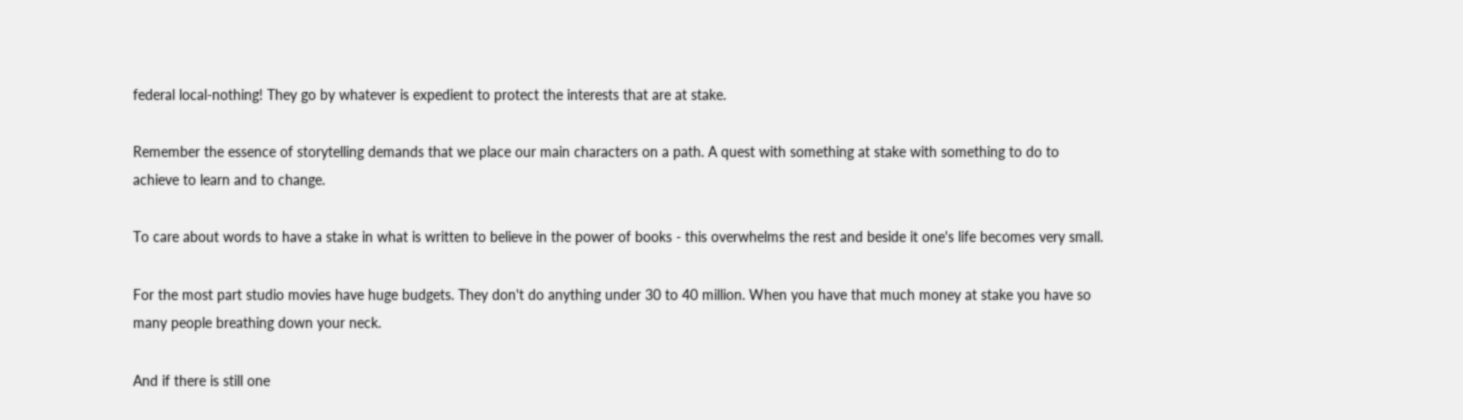federal local-nothing! They go by whatever is expedient to protect the interests that are at stake.

Remember the essence of storytelling demands that we place our main characters on a path. A quest with something at stake with something to do to achieve to learn and to change.

To care about words to have a stake in what is written to believe in the power of books - this overwhelms the rest and beside it one's life becomes very small.

For the most part studio movies have huge budgets. They don't do anything under 30 to 40 million. When you have that much money at stake you have so many people breathing down your neck.

And if there is still one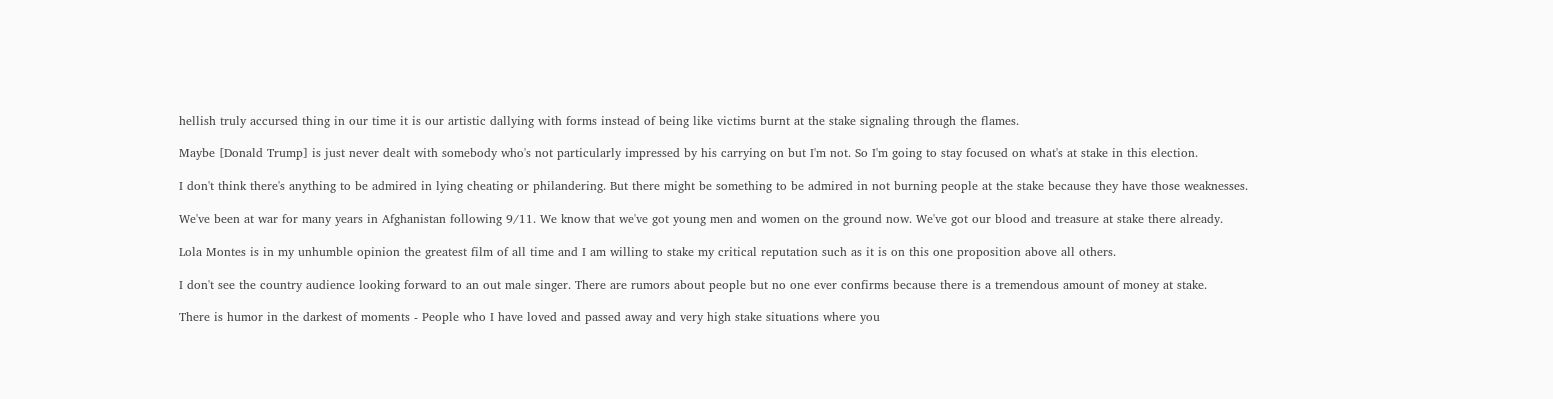hellish truly accursed thing in our time it is our artistic dallying with forms instead of being like victims burnt at the stake signaling through the flames.

Maybe [Donald Trump] is just never dealt with somebody who's not particularly impressed by his carrying on but I'm not. So I'm going to stay focused on what's at stake in this election.

I don't think there's anything to be admired in lying cheating or philandering. But there might be something to be admired in not burning people at the stake because they have those weaknesses.

We've been at war for many years in Afghanistan following 9/11. We know that we've got young men and women on the ground now. We've got our blood and treasure at stake there already.

Lola Montes is in my unhumble opinion the greatest film of all time and I am willing to stake my critical reputation such as it is on this one proposition above all others.

I don't see the country audience looking forward to an out male singer. There are rumors about people but no one ever confirms because there is a tremendous amount of money at stake.

There is humor in the darkest of moments - People who I have loved and passed away and very high stake situations where you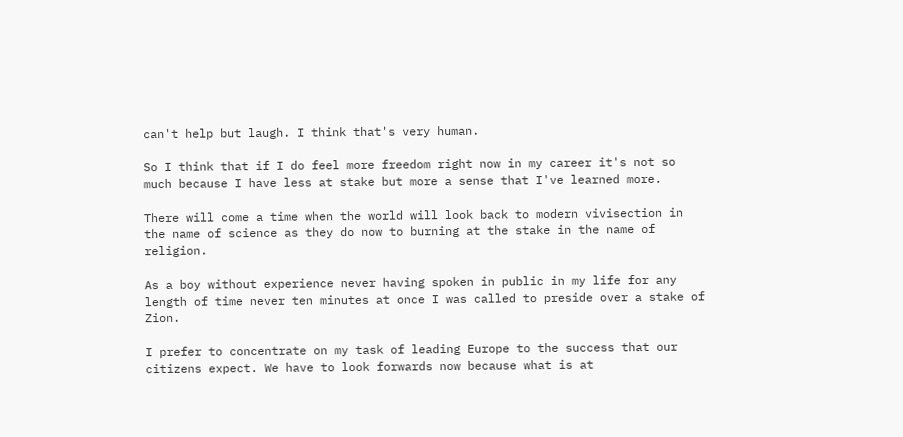can't help but laugh. I think that's very human.

So I think that if I do feel more freedom right now in my career it's not so much because I have less at stake but more a sense that I've learned more.

There will come a time when the world will look back to modern vivisection in the name of science as they do now to burning at the stake in the name of religion.

As a boy without experience never having spoken in public in my life for any length of time never ten minutes at once I was called to preside over a stake of Zion.

I prefer to concentrate on my task of leading Europe to the success that our citizens expect. We have to look forwards now because what is at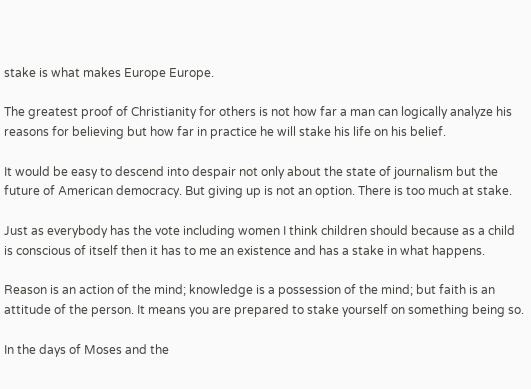stake is what makes Europe Europe.

The greatest proof of Christianity for others is not how far a man can logically analyze his reasons for believing but how far in practice he will stake his life on his belief.

It would be easy to descend into despair not only about the state of journalism but the future of American democracy. But giving up is not an option. There is too much at stake.

Just as everybody has the vote including women I think children should because as a child is conscious of itself then it has to me an existence and has a stake in what happens.

Reason is an action of the mind; knowledge is a possession of the mind; but faith is an attitude of the person. It means you are prepared to stake yourself on something being so.

In the days of Moses and the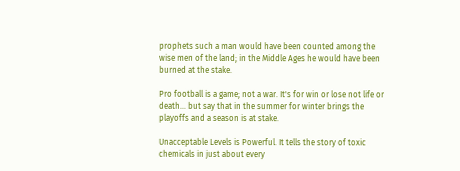prophets such a man would have been counted among the wise men of the land; in the Middle Ages he would have been burned at the stake.

Pro football is a game; not a war. It's for win or lose not life or death... but say that in the summer for winter brings the playoffs and a season is at stake.

Unacceptable Levels is Powerful. It tells the story of toxic chemicals in just about every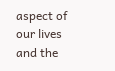aspect of our lives and the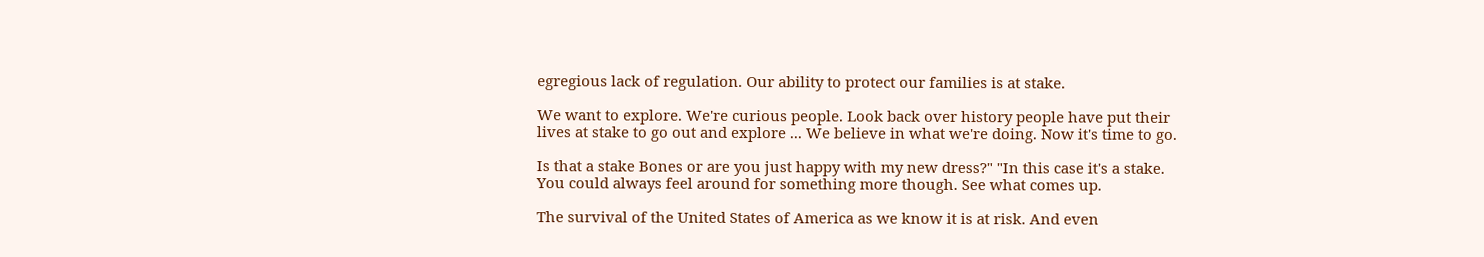egregious lack of regulation. Our ability to protect our families is at stake.

We want to explore. We're curious people. Look back over history people have put their lives at stake to go out and explore ... We believe in what we're doing. Now it's time to go.

Is that a stake Bones or are you just happy with my new dress?" "In this case it's a stake. You could always feel around for something more though. See what comes up.

The survival of the United States of America as we know it is at risk. And even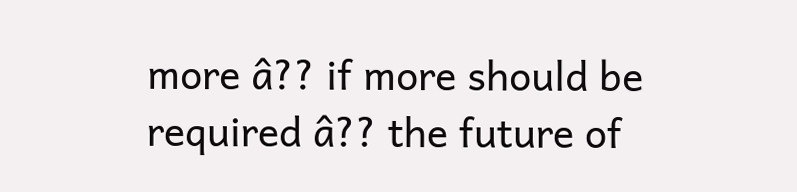more â?? if more should be required â?? the future of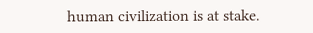human civilization is at stake.